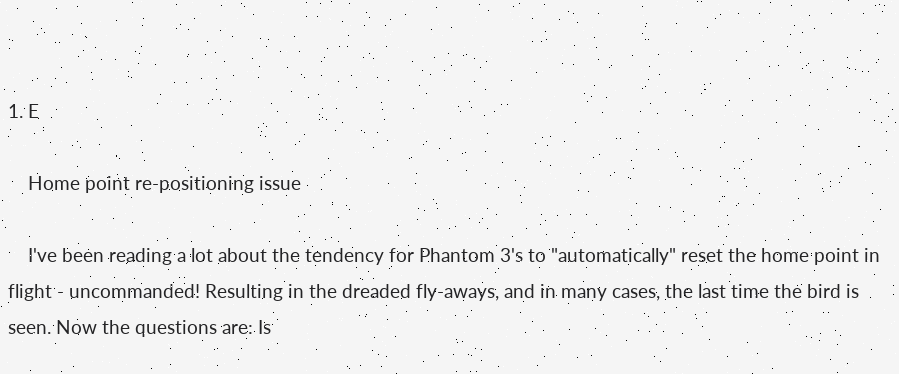1. E

    Home point re-positioning issue

    I've been reading a lot about the tendency for Phantom 3's to "automatically" reset the home point in flight - uncommanded! Resulting in the dreaded fly-aways, and in many cases, the last time the bird is seen. Now the questions are: Is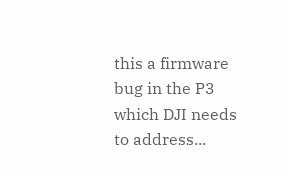this a firmware bug in the P3 which DJI needs to address...